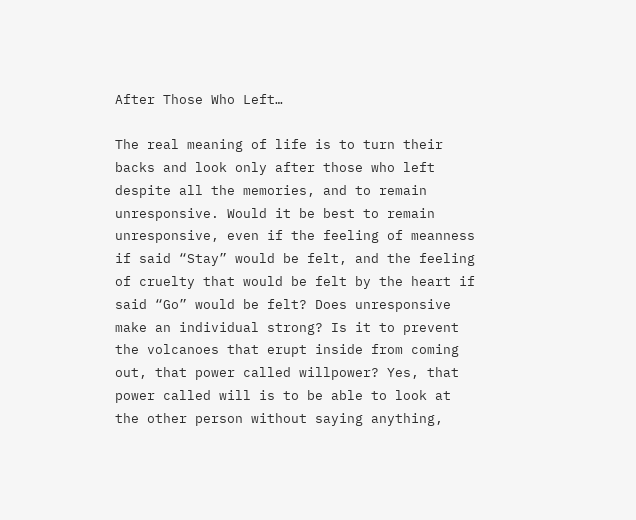After Those Who Left…

The real meaning of life is to turn their backs and look only after those who left despite all the memories, and to remain unresponsive. Would it be best to remain unresponsive, even if the feeling of meanness if said “Stay” would be felt, and the feeling of cruelty that would be felt by the heart if said “Go” would be felt? Does unresponsive make an individual strong? Is it to prevent the volcanoes that erupt inside from coming out, that power called willpower? Yes, that power called will is to be able to look at the other person without saying anything,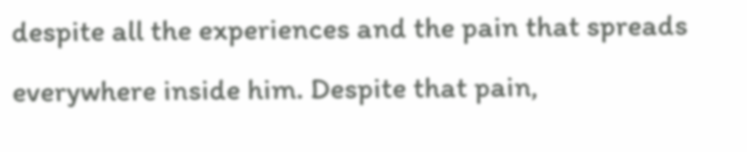despite all the experiences and the pain that spreads everywhere inside him. Despite that pain,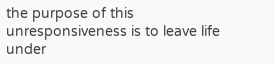the purpose of this unresponsiveness is to leave life under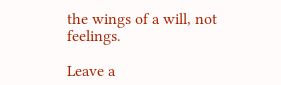the wings of a will, not feelings.

Leave a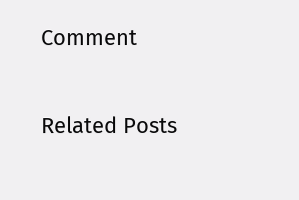Comment

Related Posts